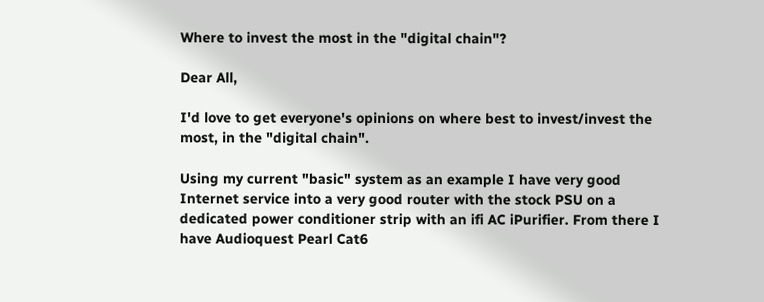Where to invest the most in the "digital chain"?

Dear All,

I'd love to get everyone's opinions on where best to invest/invest the most, in the "digital chain".

Using my current "basic" system as an example I have very good Internet service into a very good router with the stock PSU on a dedicated power conditioner strip with an ifi AC iPurifier. From there I have Audioquest Pearl Cat6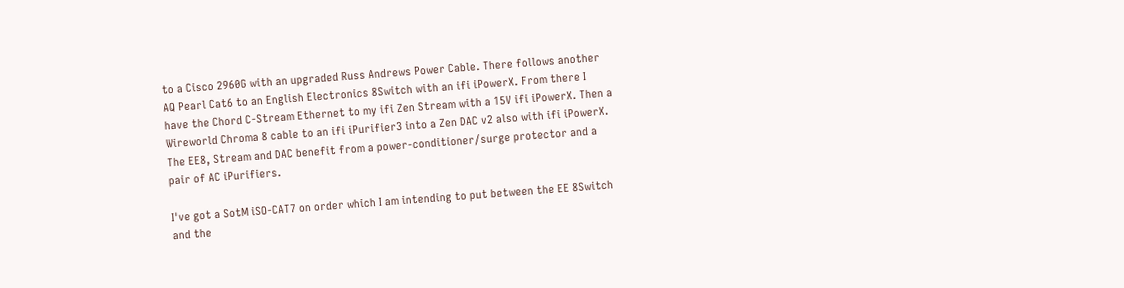to a Cisco 2960G with an upgraded Russ Andrews Power Cable. There follows another AQ Pearl Cat6 to an English Electronics 8Switch with an ifi iPowerX. From there I have the Chord C-Stream Ethernet to my ifi Zen Stream with a 15V ifi iPowerX. Then a Wireworld Chroma 8 cable to an ifi iPurifier3 into a Zen DAC v2 also with ifi iPowerX. The EE8, Stream and DAC benefit from a power-conditioner/surge protector and a pair of AC iPurifiers.

I've got a SotM iSO-CAT7 on order which I am intending to put between the EE 8Switch and the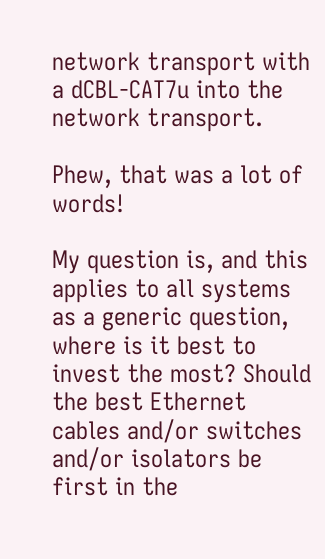network transport with a dCBL-CAT7u into the network transport.

Phew, that was a lot of words!

My question is, and this applies to all systems as a generic question, where is it best to invest the most? Should the best Ethernet cables and/or switches and/or isolators be first in the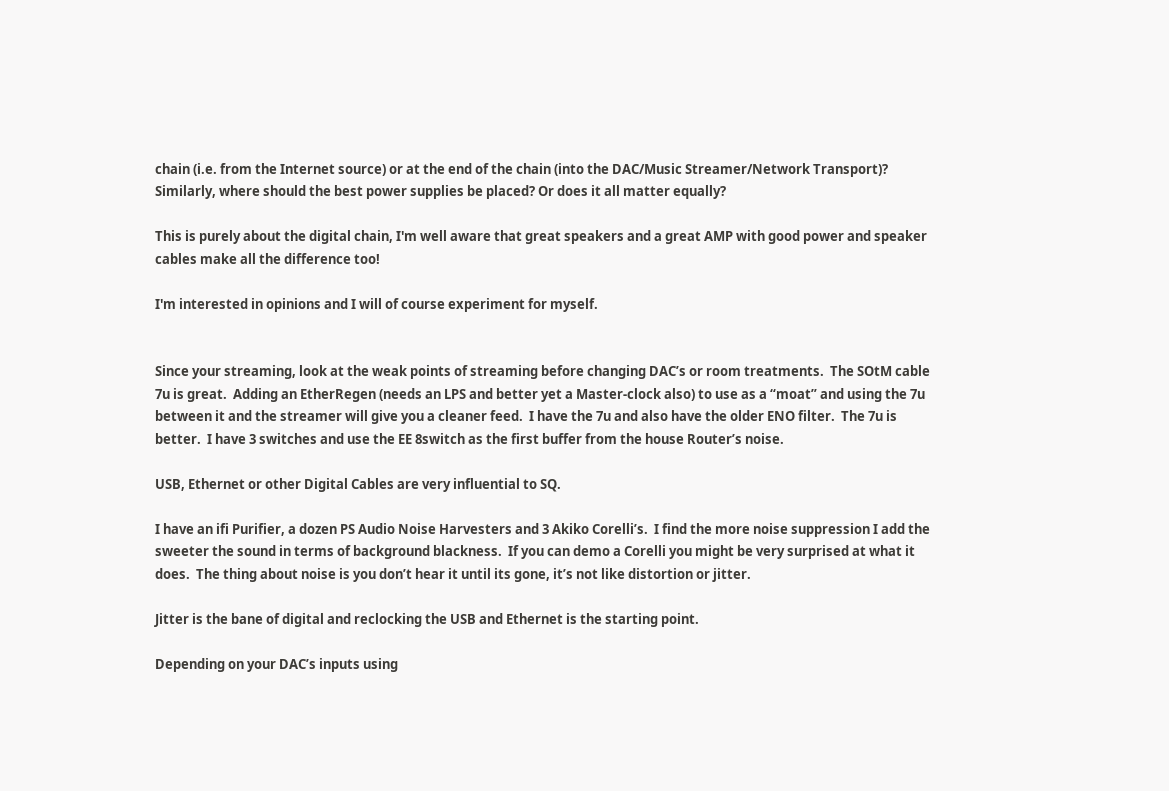chain (i.e. from the Internet source) or at the end of the chain (into the DAC/Music Streamer/Network Transport)? Similarly, where should the best power supplies be placed? Or does it all matter equally?

This is purely about the digital chain, I'm well aware that great speakers and a great AMP with good power and speaker cables make all the difference too!

I'm interested in opinions and I will of course experiment for myself.


Since your streaming, look at the weak points of streaming before changing DAC’s or room treatments.  The SOtM cable 7u is great.  Adding an EtherRegen (needs an LPS and better yet a Master-clock also) to use as a “moat” and using the 7u between it and the streamer will give you a cleaner feed.  I have the 7u and also have the older ENO filter.  The 7u is better.  I have 3 switches and use the EE 8switch as the first buffer from the house Router’s noise.

USB, Ethernet or other Digital Cables are very influential to SQ.

I have an ifi Purifier, a dozen PS Audio Noise Harvesters and 3 Akiko Corelli’s.  I find the more noise suppression I add the sweeter the sound in terms of background blackness.  If you can demo a Corelli you might be very surprised at what it does.  The thing about noise is you don’t hear it until its gone, it’s not like distortion or jitter.

Jitter is the bane of digital and reclocking the USB and Ethernet is the starting point.

Depending on your DAC’s inputs using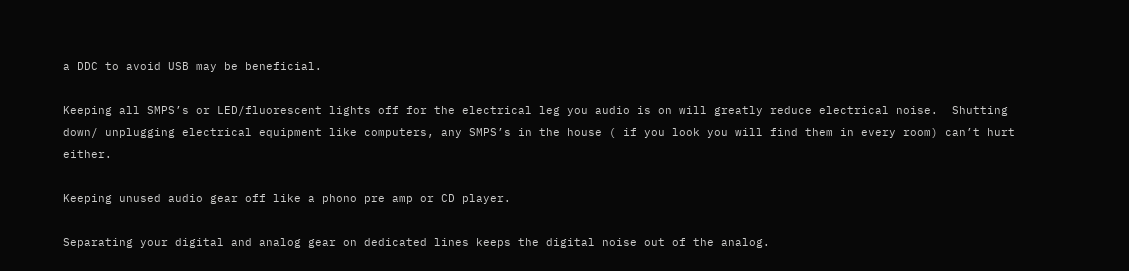a DDC to avoid USB may be beneficial.

Keeping all SMPS’s or LED/fluorescent lights off for the electrical leg you audio is on will greatly reduce electrical noise.  Shutting down/ unplugging electrical equipment like computers, any SMPS’s in the house ( if you look you will find them in every room) can’t hurt either.

Keeping unused audio gear off like a phono pre amp or CD player.

Separating your digital and analog gear on dedicated lines keeps the digital noise out of the analog.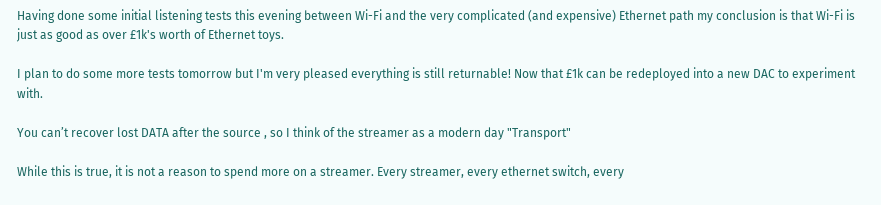Having done some initial listening tests this evening between Wi-Fi and the very complicated (and expensive) Ethernet path my conclusion is that Wi-Fi is just as good as over £1k's worth of Ethernet toys.

I plan to do some more tests tomorrow but I'm very pleased everything is still returnable! Now that £1k can be redeployed into a new DAC to experiment with.

You can’t recover lost DATA after the source , so I think of the streamer as a modern day "Transport"

While this is true, it is not a reason to spend more on a streamer. Every streamer, every ethernet switch, every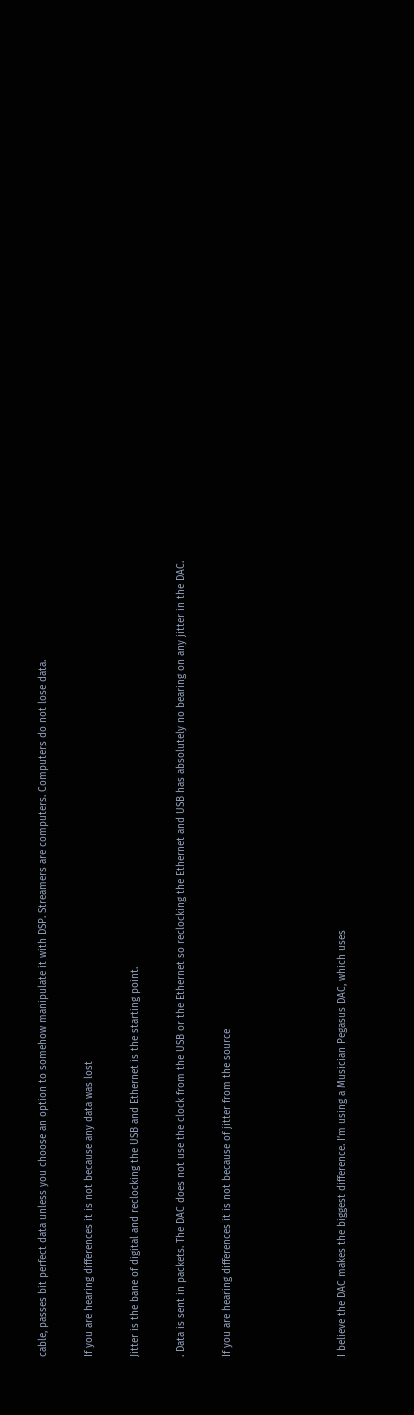cable, passes bit perfect data unless you choose an option to somehow manipulate it with DSP. Streamers are computers. Computers do not lose data.

If you are hearing differences it is not because any data was lost

Jitter is the bane of digital and reclocking the USB and Ethernet is the starting point.

. Data is sent in packets. The DAC does not use the clock from the USB or the Ethernet so reclocking the Ethernet and USB has absolutely no bearing on any jitter in the DAC.

If you are hearing differences it is not because of jitter from the source




I believe the DAC makes the biggest difference. I’m using a Musician Pegasus DAC, which uses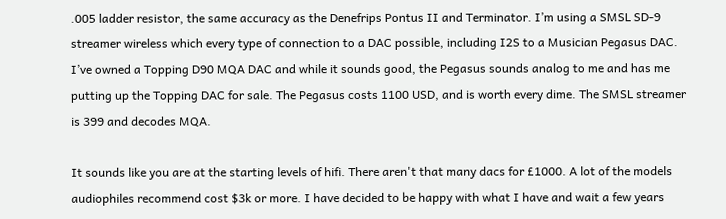.005 ladder resistor, the same accuracy as the Denefrips Pontus II and Terminator. I’m using a SMSL SD-9 streamer wireless which every type of connection to a DAC possible, including I2S to a Musician Pegasus DAC. I’ve owned a Topping D90 MQA DAC and while it sounds good, the Pegasus sounds analog to me and has me putting up the Topping DAC for sale. The Pegasus costs 1100 USD, and is worth every dime. The SMSL streamer is 399 and decodes MQA.

It sounds like you are at the starting levels of hifi. There aren't that many dacs for £1000. A lot of the models audiophiles recommend cost $3k or more. I have decided to be happy with what I have and wait a few years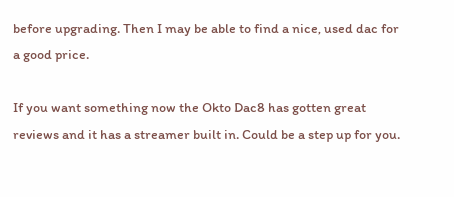before upgrading. Then I may be able to find a nice, used dac for a good price.

If you want something now the Okto Dac8 has gotten great reviews and it has a streamer built in. Could be a step up for you.